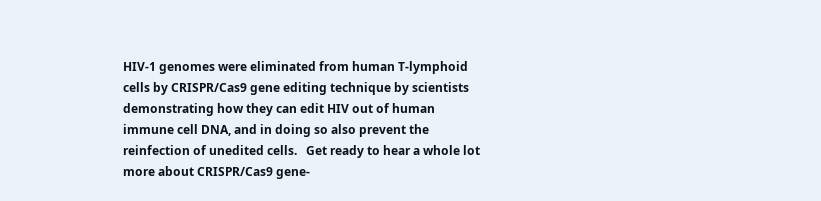HIV-1 genomes were eliminated from human T-lymphoid cells by CRISPR/Cas9 gene editing technique by scientists demonstrating how they can edit HIV out of human immune cell DNA, and in doing so also prevent the reinfection of unedited cells.   Get ready to hear a whole lot more about CRISPR/Cas9 gene-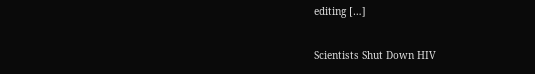editing […]

Scientists Shut Down HIV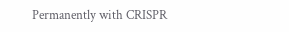Permanently with CRISPR